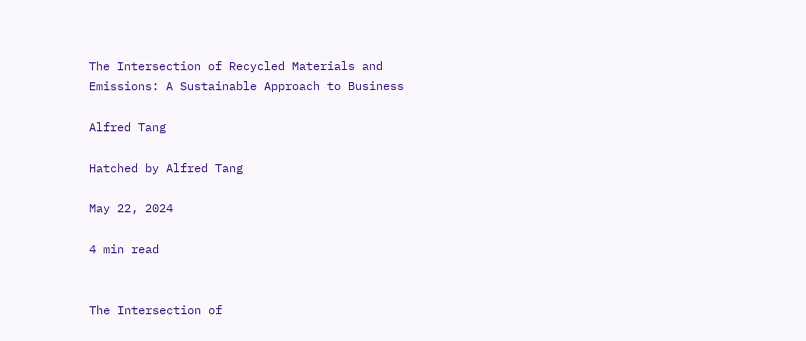The Intersection of Recycled Materials and Emissions: A Sustainable Approach to Business

Alfred Tang

Hatched by Alfred Tang

May 22, 2024

4 min read


The Intersection of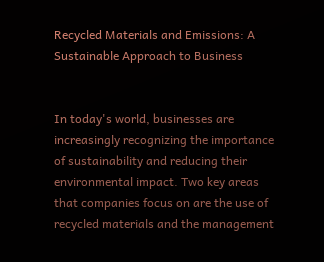Recycled Materials and Emissions: A Sustainable Approach to Business


In today's world, businesses are increasingly recognizing the importance of sustainability and reducing their environmental impact. Two key areas that companies focus on are the use of recycled materials and the management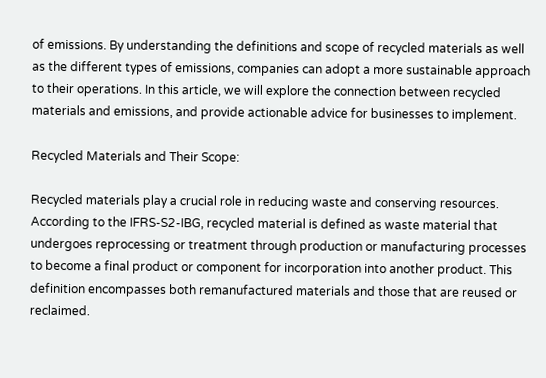of emissions. By understanding the definitions and scope of recycled materials as well as the different types of emissions, companies can adopt a more sustainable approach to their operations. In this article, we will explore the connection between recycled materials and emissions, and provide actionable advice for businesses to implement.

Recycled Materials and Their Scope:

Recycled materials play a crucial role in reducing waste and conserving resources. According to the IFRS-S2-IBG, recycled material is defined as waste material that undergoes reprocessing or treatment through production or manufacturing processes to become a final product or component for incorporation into another product. This definition encompasses both remanufactured materials and those that are reused or reclaimed.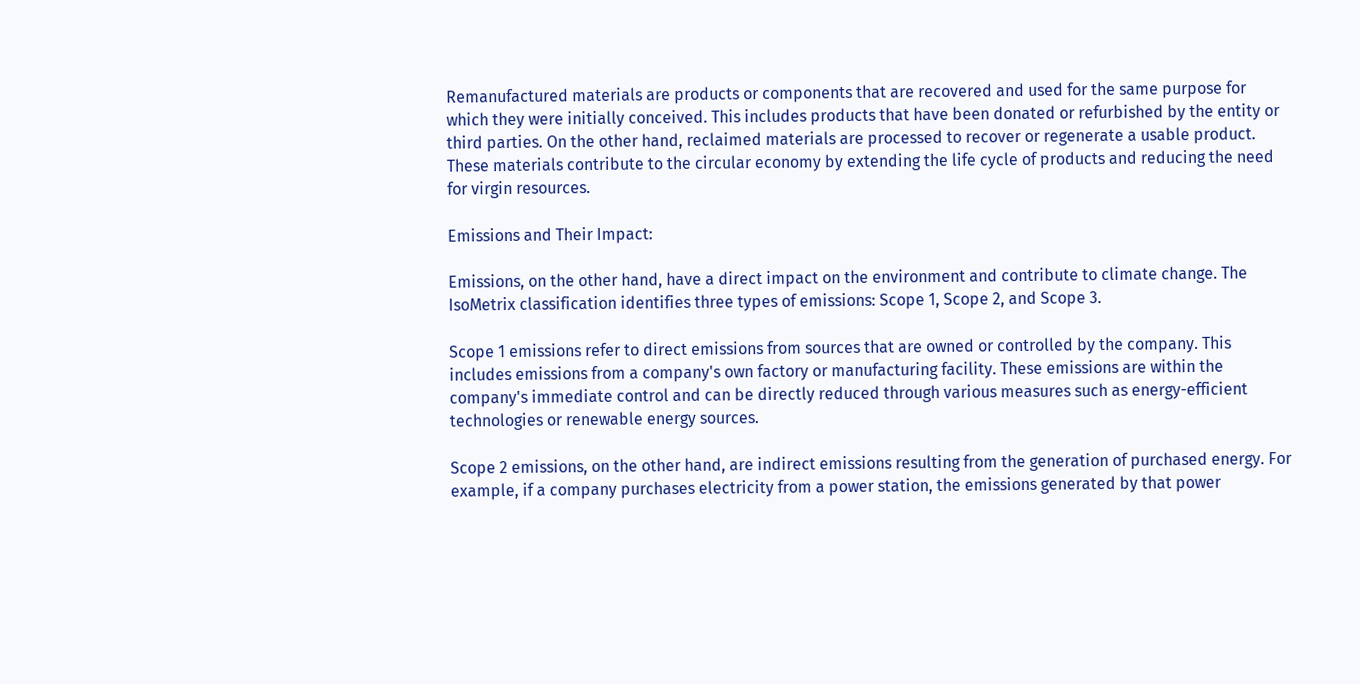Remanufactured materials are products or components that are recovered and used for the same purpose for which they were initially conceived. This includes products that have been donated or refurbished by the entity or third parties. On the other hand, reclaimed materials are processed to recover or regenerate a usable product. These materials contribute to the circular economy by extending the life cycle of products and reducing the need for virgin resources.

Emissions and Their Impact:

Emissions, on the other hand, have a direct impact on the environment and contribute to climate change. The IsoMetrix classification identifies three types of emissions: Scope 1, Scope 2, and Scope 3.

Scope 1 emissions refer to direct emissions from sources that are owned or controlled by the company. This includes emissions from a company's own factory or manufacturing facility. These emissions are within the company's immediate control and can be directly reduced through various measures such as energy-efficient technologies or renewable energy sources.

Scope 2 emissions, on the other hand, are indirect emissions resulting from the generation of purchased energy. For example, if a company purchases electricity from a power station, the emissions generated by that power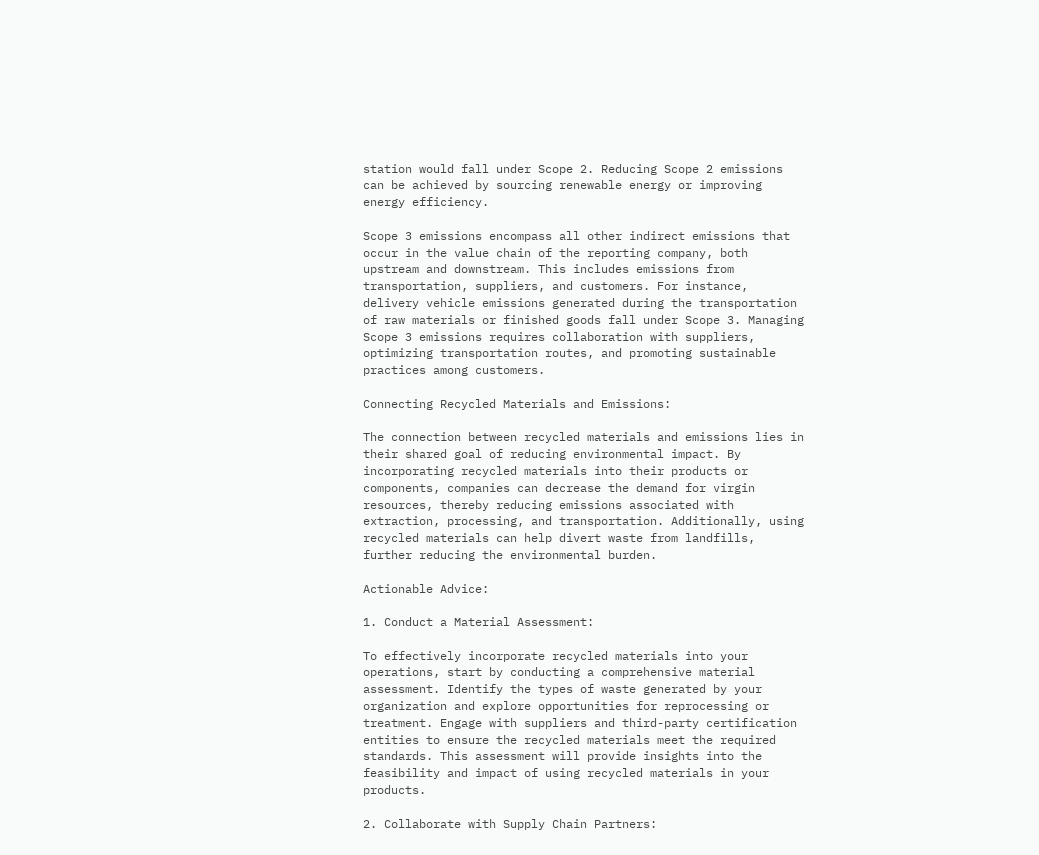station would fall under Scope 2. Reducing Scope 2 emissions can be achieved by sourcing renewable energy or improving energy efficiency.

Scope 3 emissions encompass all other indirect emissions that occur in the value chain of the reporting company, both upstream and downstream. This includes emissions from transportation, suppliers, and customers. For instance, delivery vehicle emissions generated during the transportation of raw materials or finished goods fall under Scope 3. Managing Scope 3 emissions requires collaboration with suppliers, optimizing transportation routes, and promoting sustainable practices among customers.

Connecting Recycled Materials and Emissions:

The connection between recycled materials and emissions lies in their shared goal of reducing environmental impact. By incorporating recycled materials into their products or components, companies can decrease the demand for virgin resources, thereby reducing emissions associated with extraction, processing, and transportation. Additionally, using recycled materials can help divert waste from landfills, further reducing the environmental burden.

Actionable Advice:

1. Conduct a Material Assessment:

To effectively incorporate recycled materials into your operations, start by conducting a comprehensive material assessment. Identify the types of waste generated by your organization and explore opportunities for reprocessing or treatment. Engage with suppliers and third-party certification entities to ensure the recycled materials meet the required standards. This assessment will provide insights into the feasibility and impact of using recycled materials in your products.

2. Collaborate with Supply Chain Partners: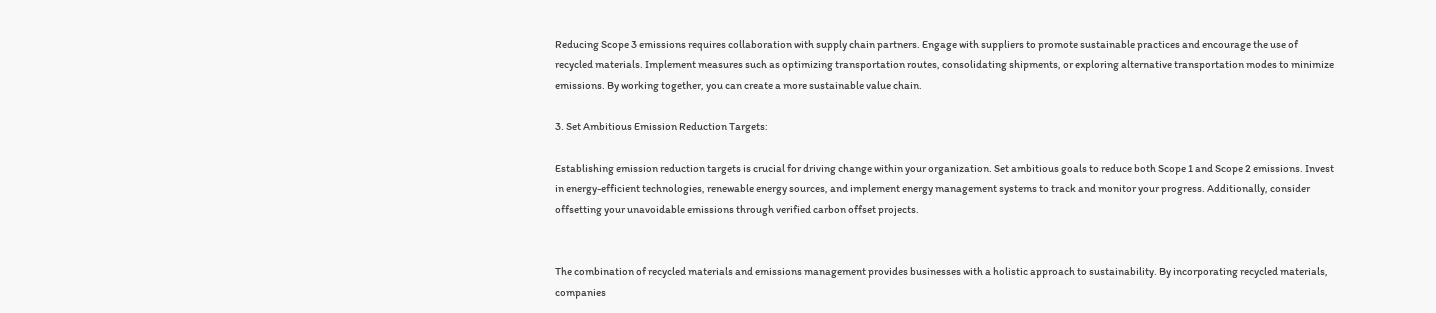Reducing Scope 3 emissions requires collaboration with supply chain partners. Engage with suppliers to promote sustainable practices and encourage the use of recycled materials. Implement measures such as optimizing transportation routes, consolidating shipments, or exploring alternative transportation modes to minimize emissions. By working together, you can create a more sustainable value chain.

3. Set Ambitious Emission Reduction Targets:

Establishing emission reduction targets is crucial for driving change within your organization. Set ambitious goals to reduce both Scope 1 and Scope 2 emissions. Invest in energy-efficient technologies, renewable energy sources, and implement energy management systems to track and monitor your progress. Additionally, consider offsetting your unavoidable emissions through verified carbon offset projects.


The combination of recycled materials and emissions management provides businesses with a holistic approach to sustainability. By incorporating recycled materials, companies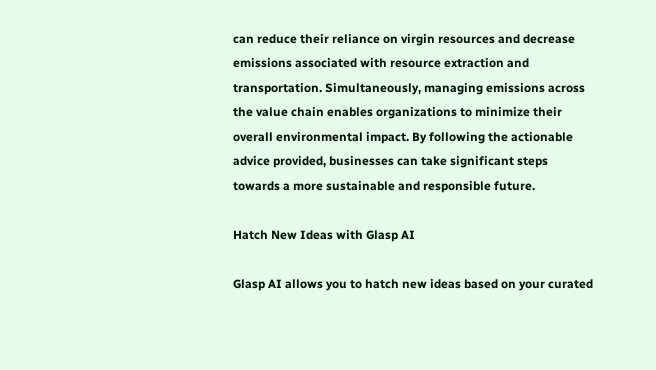can reduce their reliance on virgin resources and decrease emissions associated with resource extraction and transportation. Simultaneously, managing emissions across the value chain enables organizations to minimize their overall environmental impact. By following the actionable advice provided, businesses can take significant steps towards a more sustainable and responsible future.

Hatch New Ideas with Glasp AI

Glasp AI allows you to hatch new ideas based on your curated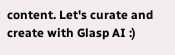content. Let's curate and create with Glasp AI :)